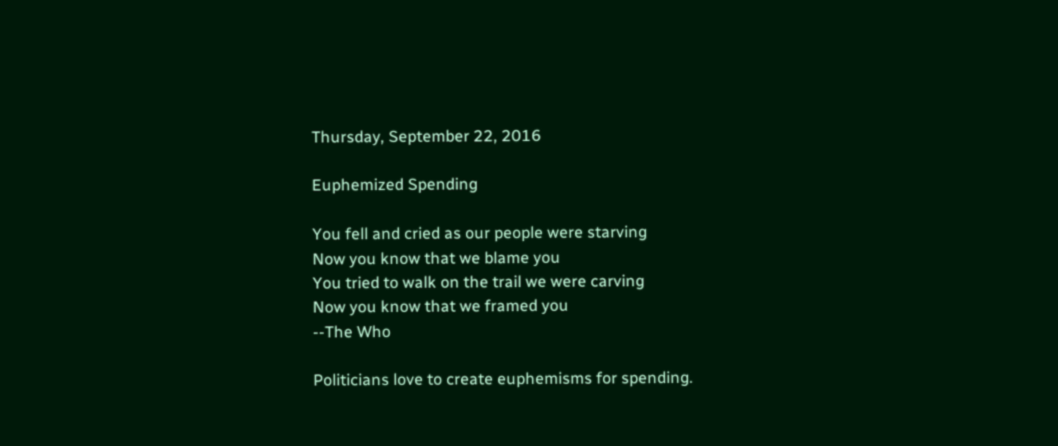Thursday, September 22, 2016

Euphemized Spending

You fell and cried as our people were starving
Now you know that we blame you
You tried to walk on the trail we were carving
Now you know that we framed you
--The Who

Politicians love to create euphemisms for spending.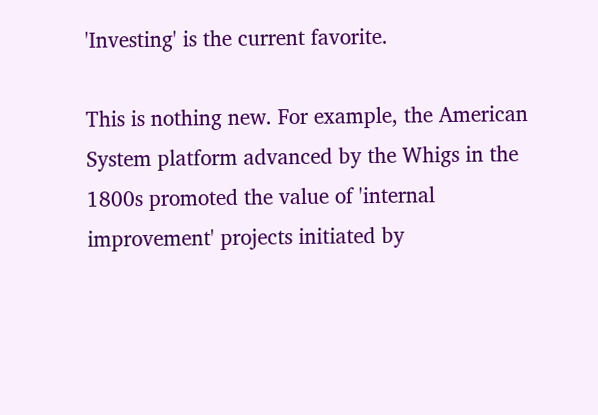'Investing' is the current favorite.

This is nothing new. For example, the American System platform advanced by the Whigs in the 1800s promoted the value of 'internal improvement' projects initiated by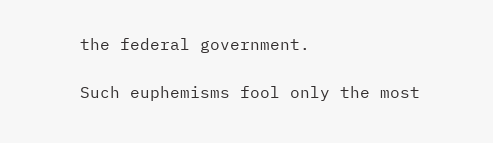the federal government.

Such euphemisms fool only the most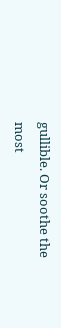gullible. Or soothe the most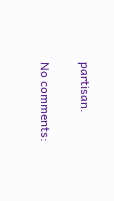partisan.

No comments: